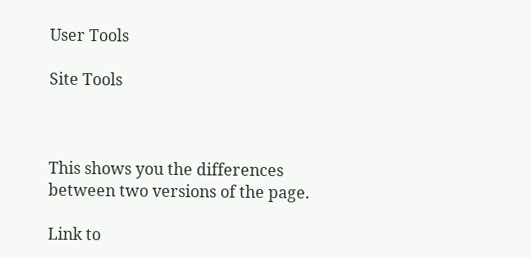User Tools

Site Tools



This shows you the differences between two versions of the page.

Link to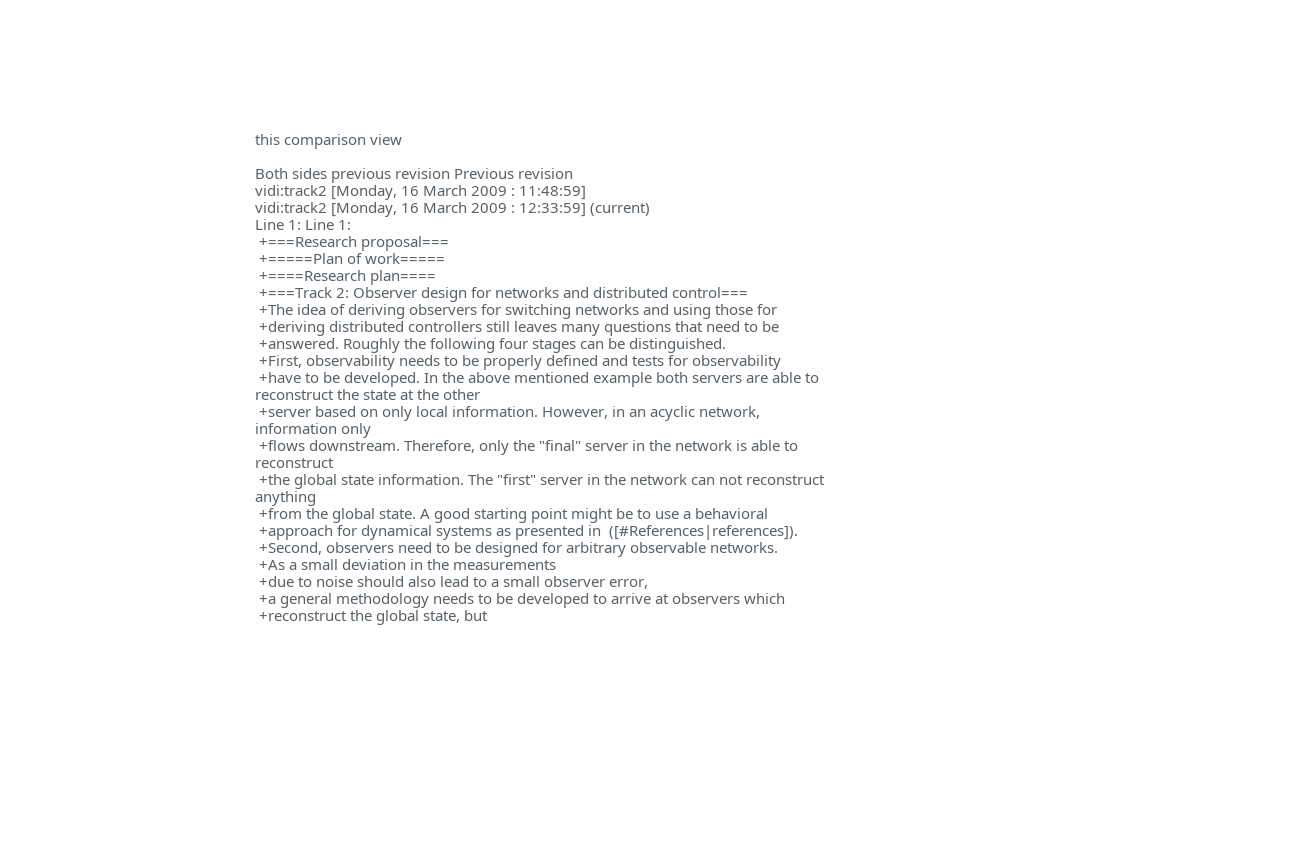this comparison view

Both sides previous revision Previous revision
vidi:track2 [Monday, 16 March 2009 : 11:48:59]
vidi:track2 [Monday, 16 March 2009 : 12:33:59] (current)
Line 1: Line 1:
 +===Research proposal===
 +=====Plan of work=====
 +====Research plan====
 +===Track 2: Observer design for networks and distributed control===
 +The idea of deriving observers for switching networks and using those for
 +deriving distributed controllers still leaves many questions that need to be
 +answered. Roughly the following four stages can be distinguished.
 +First, observability needs to be properly defined and tests for observability
 +have to be developed. In the above mentioned example both servers are able to reconstruct the state at the other
 +server based on only local information. However, in an acyclic network, information only
 +flows downstream. Therefore, only the "final" server in the network is able to reconstruct
 +the global state information. The "first" server in the network can not reconstruct anything
 +from the global state. A good starting point might be to use a behavioral
 +approach for dynamical systems as presented in  ([#References|references]).
 +Second, observers need to be designed for arbitrary observable networks.
 +As a small deviation in the measurements
 +due to noise should also lead to a small observer error,
 +a general methodology needs to be developed to arrive at observers which
 +reconstruct the global state, but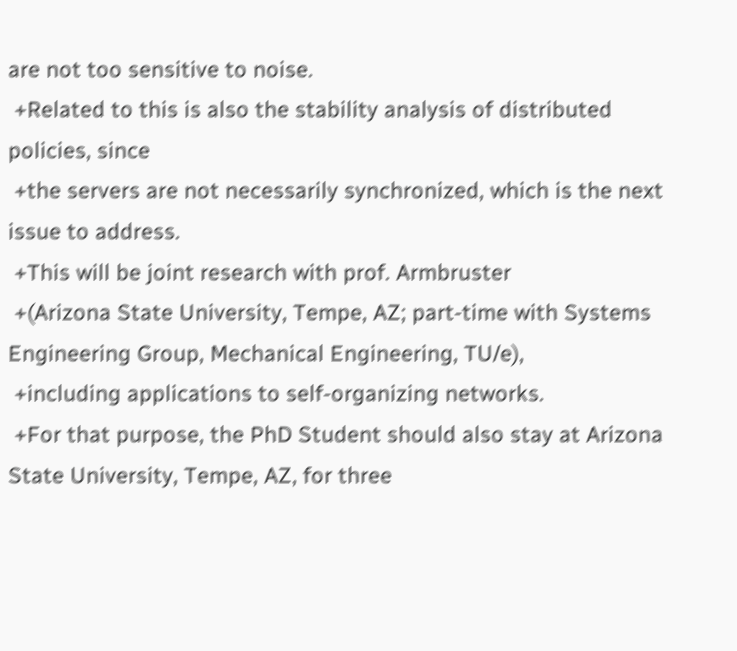are not too sensitive to noise.
 +Related to this is also the stability analysis of distributed policies, since
 +the servers are not necessarily synchronized, which is the next issue to address.
 +This will be joint research with prof. Armbruster
 +(Arizona State University, Tempe, AZ; part-time with Systems Engineering Group, Mechanical Engineering, TU/e),
 +including applications to self-organizing networks.
 +For that purpose, the PhD Student should also stay at Arizona State University, Tempe, AZ, for three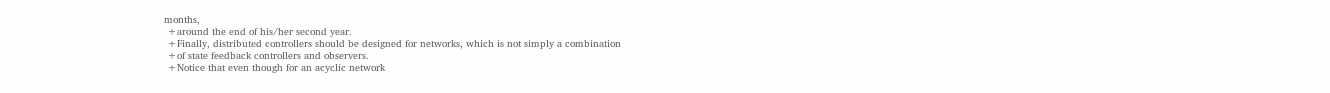months,
 +around the end of his/her second year.
 +Finally, distributed controllers should be designed for networks, which is not simply a combination
 +of state feedback controllers and observers.
 +Notice that even though for an acyclic network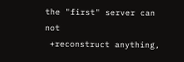the "first" server can not
 +reconstruct anything,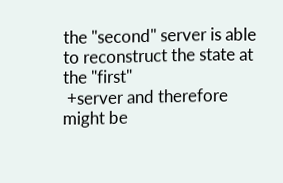the "second" server is able to reconstruct the state at the "first"
 +server and therefore might be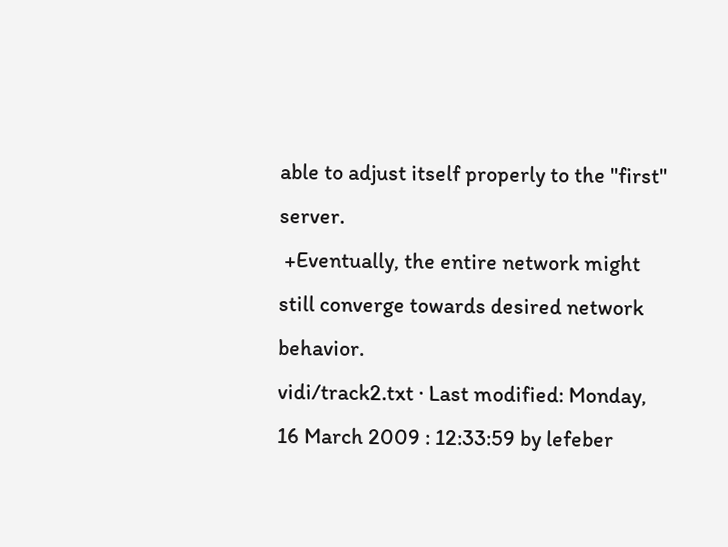able to adjust itself properly to the "first" server.
 +Eventually, the entire network might still converge towards desired network behavior.
vidi/track2.txt · Last modified: Monday, 16 March 2009 : 12:33:59 by lefeber